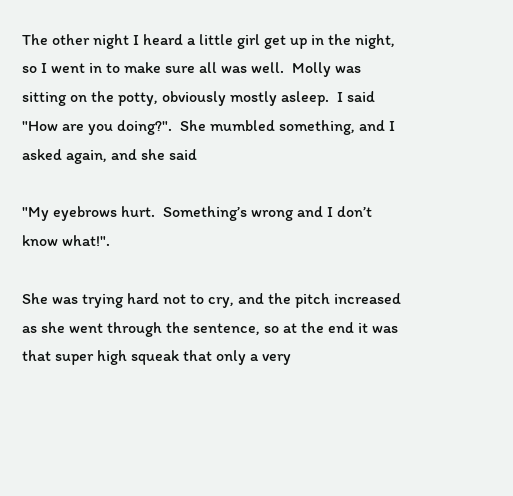The other night I heard a little girl get up in the night, so I went in to make sure all was well.  Molly was sitting on the potty, obviously mostly asleep.  I said "How are you doing?".  She mumbled something, and I asked again, and she said

"My eyebrows hurt.  Something’s wrong and I don’t know what!".

She was trying hard not to cry, and the pitch increased as she went through the sentence, so at the end it was that super high squeak that only a very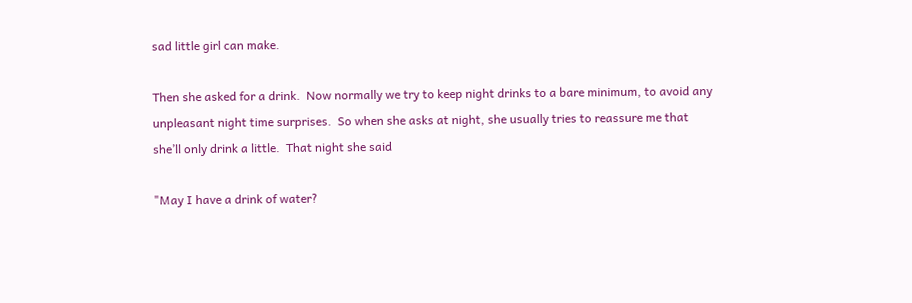sad little girl can make.

Then she asked for a drink.  Now normally we try to keep night drinks to a bare minimum, to avoid any unpleasant night time surprises.  So when she asks at night, she usually tries to reassure me that she’ll only drink a little.  That night she said

"May I have a drink of water?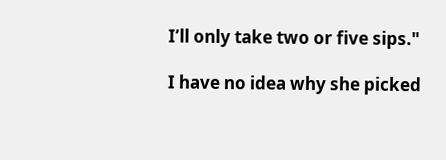I’ll only take two or five sips."

I have no idea why she picked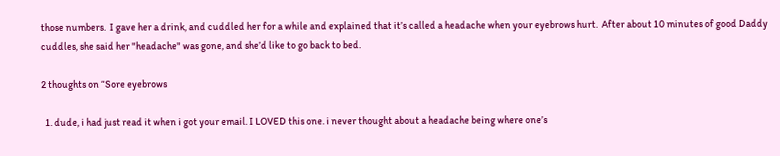those numbers.  I gave her a drink, and cuddled her for a while and explained that it’s called a headache when your eyebrows hurt.  After about 10 minutes of good Daddy cuddles, she said her "headache" was gone, and she’d like to go back to bed.

2 thoughts on “Sore eyebrows

  1. dude, i had just read it when i got your email. I LOVED this one. i never thought about a headache being where one’s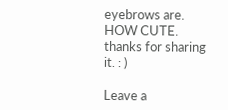eyebrows are. HOW CUTE. thanks for sharing it. : )

Leave a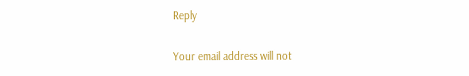Reply

Your email address will not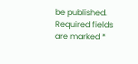be published. Required fields are marked *